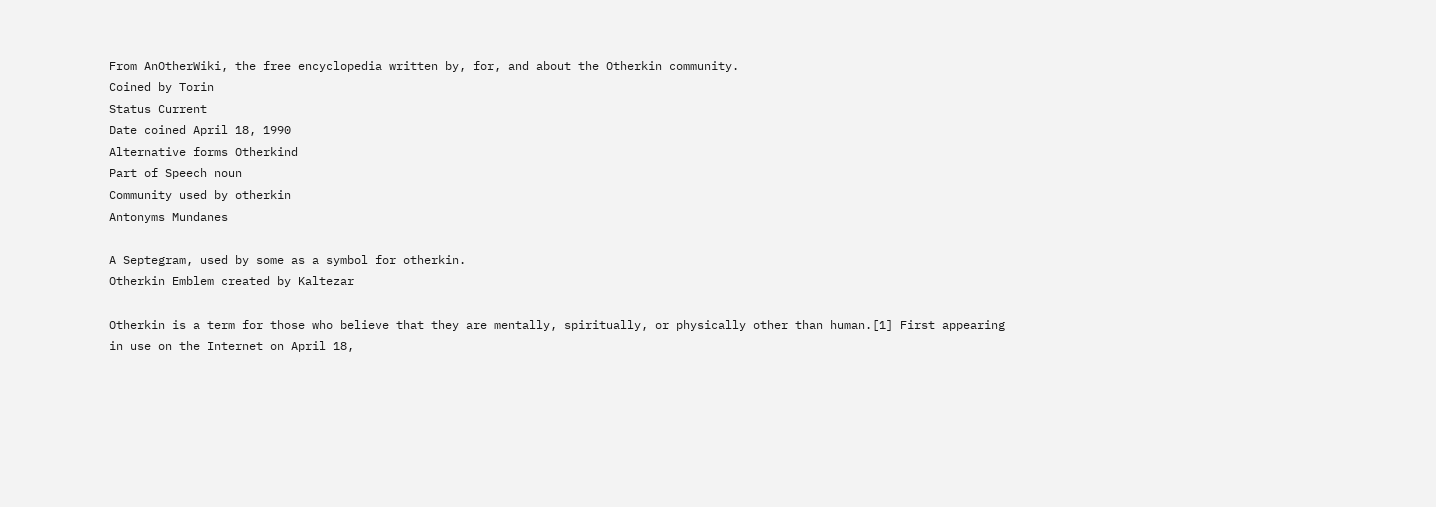From AnOtherWiki, the free encyclopedia written by, for, and about the Otherkin community.
Coined by Torin
Status Current
Date coined April 18, 1990
Alternative forms Otherkind
Part of Speech noun
Community used by otherkin
Antonyms Mundanes

A Septegram, used by some as a symbol for otherkin.
Otherkin Emblem created by Kaltezar

Otherkin is a term for those who believe that they are mentally, spiritually, or physically other than human.[1] First appearing in use on the Internet on April 18,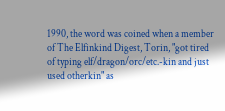1990, the word was coined when a member of The Elfinkind Digest, Torin, "got tired of typing elf/dragon/orc/etc.-kin and just used otherkin" as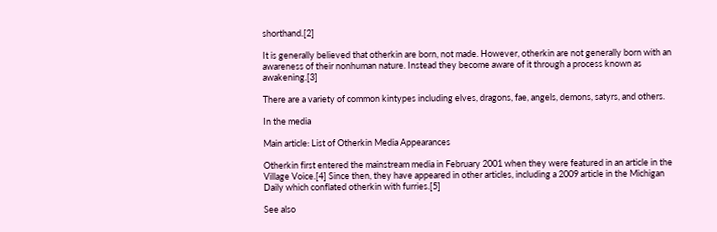shorthand.[2]

It is generally believed that otherkin are born, not made. However, otherkin are not generally born with an awareness of their nonhuman nature. Instead they become aware of it through a process known as awakening.[3]

There are a variety of common kintypes including elves, dragons, fae, angels, demons, satyrs, and others.

In the media

Main article: List of Otherkin Media Appearances

Otherkin first entered the mainstream media in February 2001 when they were featured in an article in the Village Voice.[4] Since then, they have appeared in other articles, including a 2009 article in the Michigan Daily which conflated otherkin with furries.[5]

See also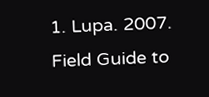1. Lupa. 2007. Field Guide to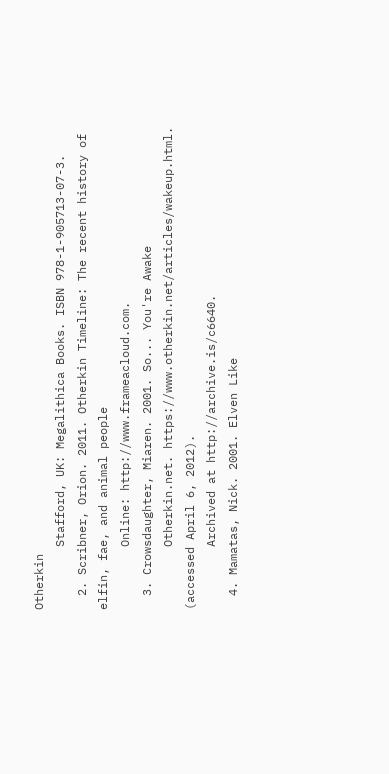Otherkin
         Stafford, UK: Megalithica Books. ISBN 978-1-905713-07-3.
  2. Scribner, Orion. 2011. Otherkin Timeline: The recent history of elfin, fae, and animal people
         Online: http://www.frameacloud.com.
  3. Crowsdaughter, Miaren. 2001. So... You're Awake
         Otherkin.net. https://www.otherkin.net/articles/wakeup.html. (accessed April 6, 2012).
         Archived at http://archive.is/c6640.
  4. Mamatas, Nick. 2001. Elven Like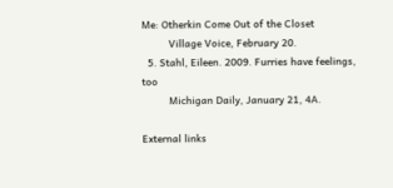Me: Otherkin Come Out of the Closet
         Village Voice, February 20.
  5. Stahl, Eileen. 2009. Furries have feelings, too
         Michigan Daily, January 21, 4A.

External links